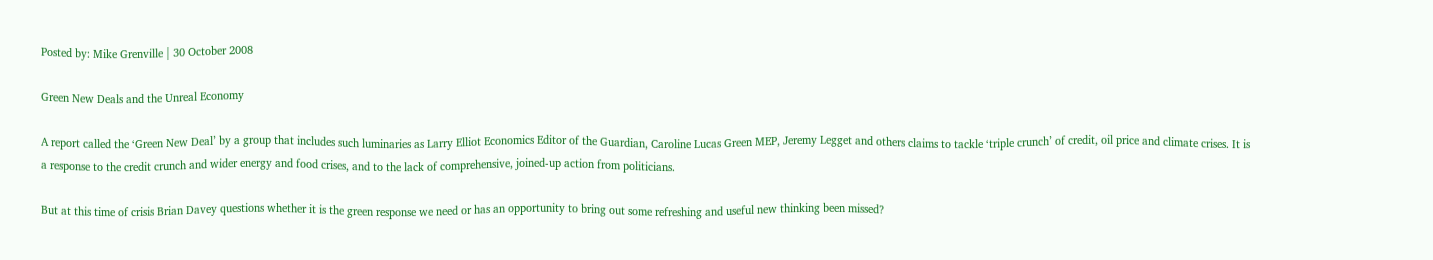Posted by: Mike Grenville | 30 October 2008

Green New Deals and the Unreal Economy

A report called the ‘Green New Deal’ by a group that includes such luminaries as Larry Elliot Economics Editor of the Guardian, Caroline Lucas Green MEP, Jeremy Legget and others claims to tackle ‘triple crunch’ of credit, oil price and climate crises. It is a response to the credit crunch and wider energy and food crises, and to the lack of comprehensive, joined-up action from politicians.

But at this time of crisis Brian Davey questions whether it is the green response we need or has an opportunity to bring out some refreshing and useful new thinking been missed?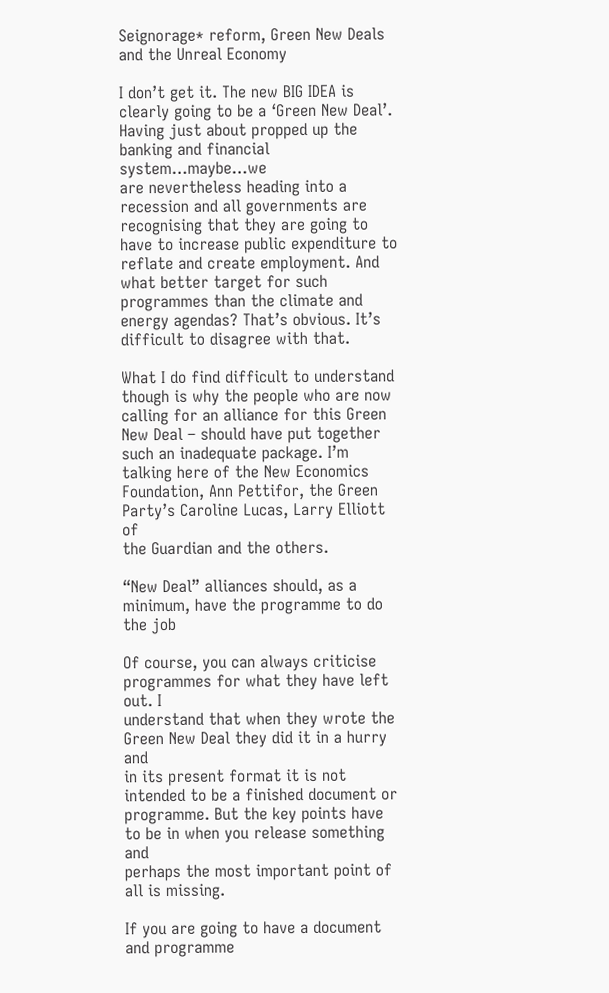Seignorage* reform, Green New Deals and the Unreal Economy

I don’t get it. The new BIG IDEA is clearly going to be a ‘Green New Deal’.
Having just about propped up the banking and financial system…maybe…we
are nevertheless heading into a recession and all governments are recognising that they are going to have to increase public expenditure to reflate and create employment. And what better target for such programmes than the climate and energy agendas? That’s obvious. It’s difficult to disagree with that.

What I do find difficult to understand though is why the people who are now
calling for an alliance for this Green New Deal – should have put together
such an inadequate package. I’m talking here of the New Economics
Foundation, Ann Pettifor, the Green Party’s Caroline Lucas, Larry Elliott of
the Guardian and the others.

“New Deal” alliances should, as a minimum, have the programme to do the job

Of course, you can always criticise programmes for what they have left out. I
understand that when they wrote the Green New Deal they did it in a hurry and
in its present format it is not intended to be a finished document or
programme. But the key points have to be in when you release something and
perhaps the most important point of all is missing.

If you are going to have a document and programme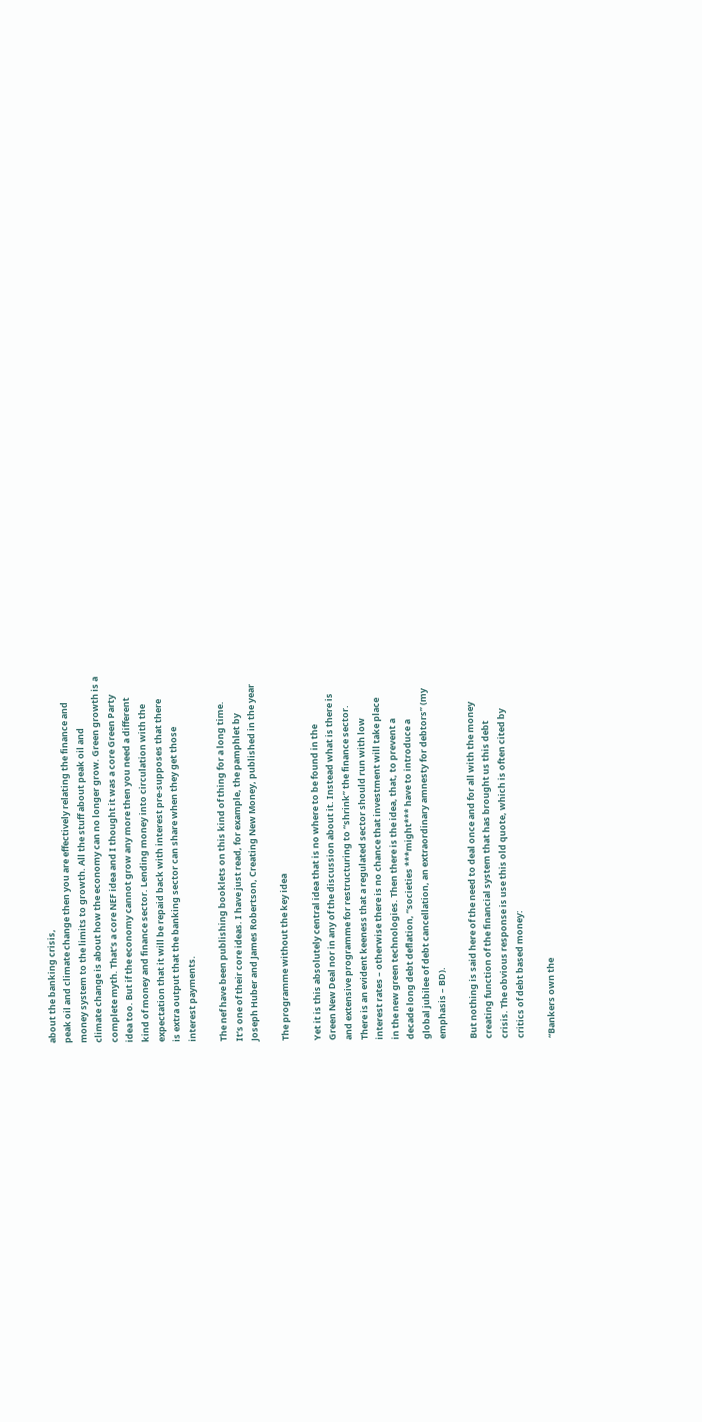about the banking crisis,
peak oil and climate change then you are effectively relating the finance and
money system to the limits to growth. All the stuff about peak oil and
climate change is about how the economy can no longer grow. Green growth is a
complete myth. That’s a core NEF idea and I thought it was a core Green Party
idea too. But if the economy cannot grow any more then you need a different
kind of money and finance sector. Lending money into circulation with the
expectation that it will be repaid back with interest pre-supposes that there
is extra output that the banking sector can share when they get those
interest payments.

The nef have been publishing booklets on this kind of thing for a long time.
It’s one of their core ideas. I have just read, for example, the pamphlet by
Joseph Huber and James Robertson, Creating New Money, published in the year

The programme without the key idea

Yet it is this absolutely central idea that is no where to be found in the
Green New Deal nor in any of the discussion about it. Instead what is there is
and extensive programme for restructuring to “shrink” the finance sector.
There is an evident keeness that a regulated sector should run with low
interest rates – otherwise there is no chance that investment will take place
in the new green technologies. Then there is the idea, that, to prevent a
decade long debt deflation, “societies ***might*** have to introduce a
global jubilee of debt cancellation, an extraordinary amnesty for debtors” (my
emphasis – BD).

But nothing is said here of the need to deal once and for all with the money
creating function of the financial system that has brought us this debt
crisis. The obvious response is use this old quote, which is often cited by
critics of debt based money:

“Bankers own the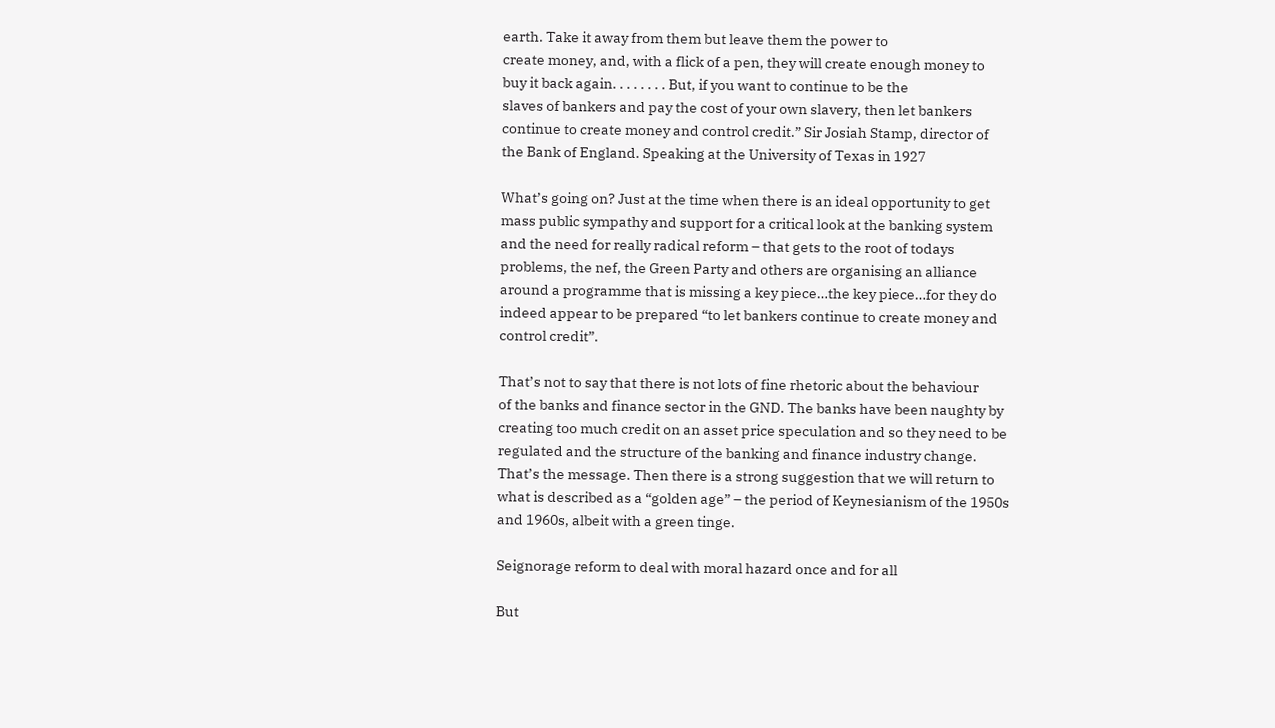earth. Take it away from them but leave them the power to
create money, and, with a flick of a pen, they will create enough money to
buy it back again. . . . . . . . But, if you want to continue to be the
slaves of bankers and pay the cost of your own slavery, then let bankers
continue to create money and control credit.” Sir Josiah Stamp, director of
the Bank of England. Speaking at the University of Texas in 1927

What’s going on? Just at the time when there is an ideal opportunity to get
mass public sympathy and support for a critical look at the banking system
and the need for really radical reform – that gets to the root of todays
problems, the nef, the Green Party and others are organising an alliance
around a programme that is missing a key piece…the key piece…for they do
indeed appear to be prepared “to let bankers continue to create money and
control credit”.

That’s not to say that there is not lots of fine rhetoric about the behaviour
of the banks and finance sector in the GND. The banks have been naughty by
creating too much credit on an asset price speculation and so they need to be
regulated and the structure of the banking and finance industry change.
That’s the message. Then there is a strong suggestion that we will return to
what is described as a “golden age” – the period of Keynesianism of the 1950s
and 1960s, albeit with a green tinge.

Seignorage reform to deal with moral hazard once and for all

But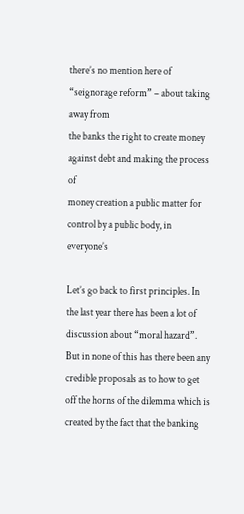there’s no mention here of “seignorage reform” – about taking away from
the banks the right to create money against debt and making the process of
money creation a public matter for control by a public body, in everyone’s

Let’s go back to first principles. In the last year there has been a lot of
discussion about “moral hazard”. But in none of this has there been any
credible proposals as to how to get off the horns of the dilemma which is
created by the fact that the banking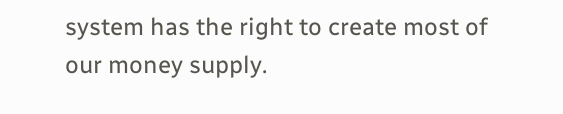system has the right to create most of
our money supply.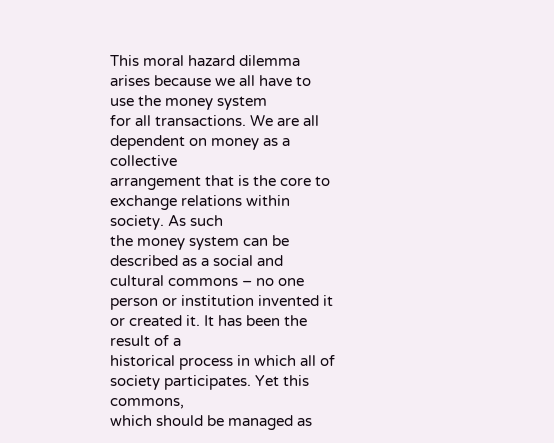This moral hazard dilemma arises because we all have to use the money system
for all transactions. We are all dependent on money as a collective
arrangement that is the core to exchange relations within society. As such
the money system can be described as a social and cultural commons – no one
person or institution invented it or created it. It has been the result of a
historical process in which all of society participates. Yet this commons,
which should be managed as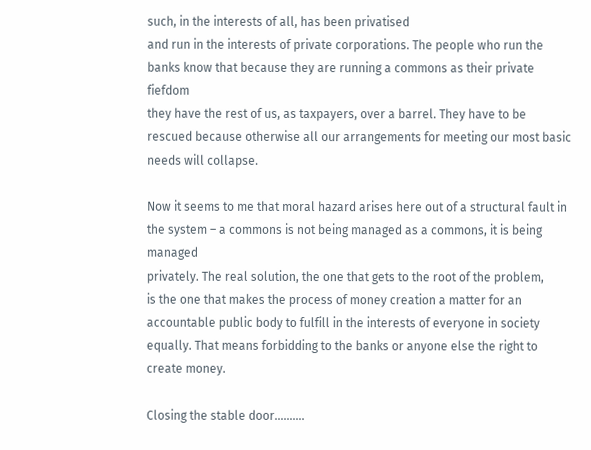such, in the interests of all, has been privatised
and run in the interests of private corporations. The people who run the
banks know that because they are running a commons as their private fiefdom
they have the rest of us, as taxpayers, over a barrel. They have to be
rescued because otherwise all our arrangements for meeting our most basic
needs will collapse.

Now it seems to me that moral hazard arises here out of a structural fault in
the system – a commons is not being managed as a commons, it is being managed
privately. The real solution, the one that gets to the root of the problem,
is the one that makes the process of money creation a matter for an
accountable public body to fulfill in the interests of everyone in society
equally. That means forbidding to the banks or anyone else the right to
create money.

Closing the stable door……….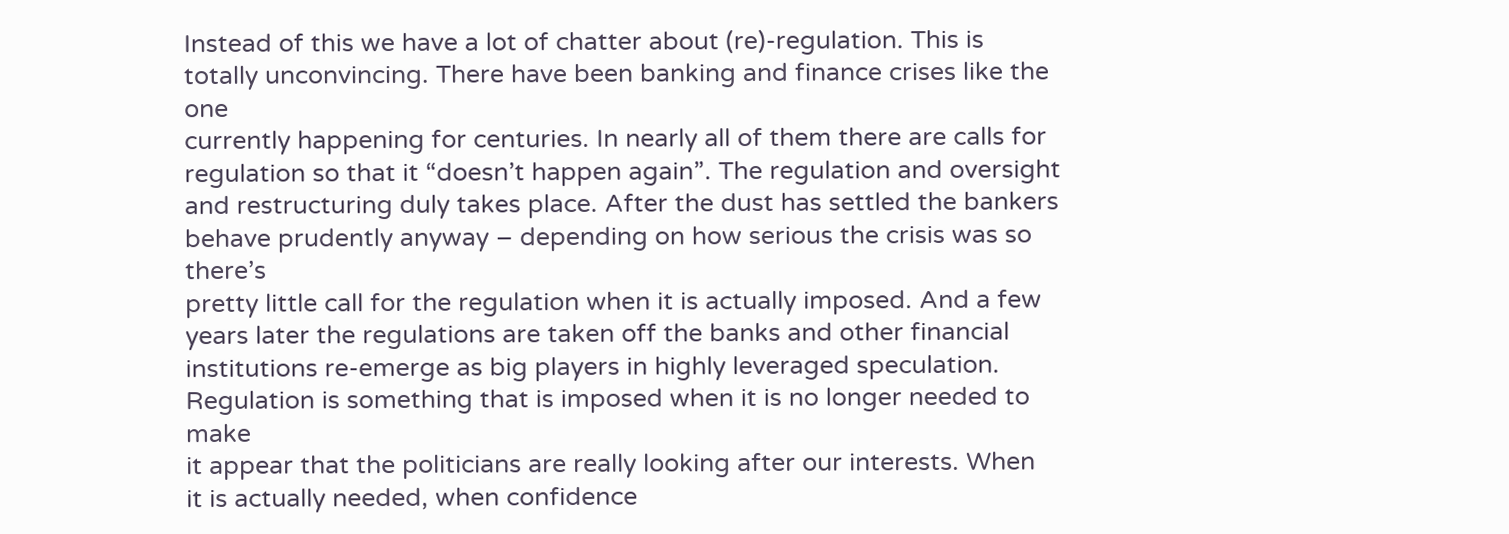Instead of this we have a lot of chatter about (re)-regulation. This is
totally unconvincing. There have been banking and finance crises like the one
currently happening for centuries. In nearly all of them there are calls for
regulation so that it “doesn’t happen again”. The regulation and oversight
and restructuring duly takes place. After the dust has settled the bankers
behave prudently anyway – depending on how serious the crisis was so there’s
pretty little call for the regulation when it is actually imposed. And a few
years later the regulations are taken off the banks and other financial
institutions re-emerge as big players in highly leveraged speculation.
Regulation is something that is imposed when it is no longer needed to make
it appear that the politicians are really looking after our interests. When
it is actually needed, when confidence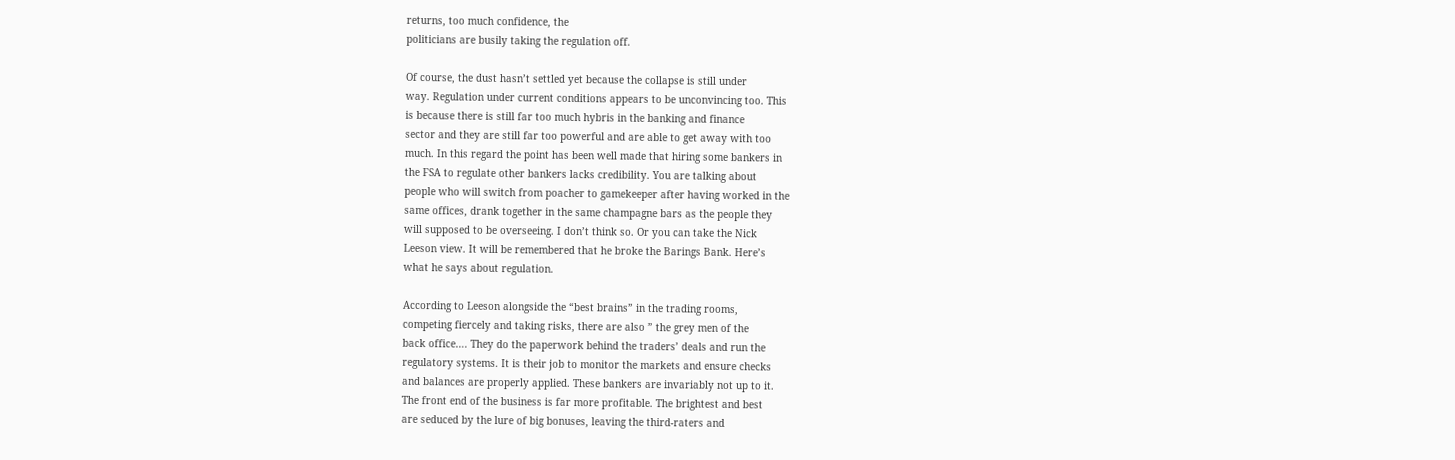returns, too much confidence, the
politicians are busily taking the regulation off.

Of course, the dust hasn’t settled yet because the collapse is still under
way. Regulation under current conditions appears to be unconvincing too. This
is because there is still far too much hybris in the banking and finance
sector and they are still far too powerful and are able to get away with too
much. In this regard the point has been well made that hiring some bankers in
the FSA to regulate other bankers lacks credibility. You are talking about
people who will switch from poacher to gamekeeper after having worked in the
same offices, drank together in the same champagne bars as the people they
will supposed to be overseeing. I don’t think so. Or you can take the Nick
Leeson view. It will be remembered that he broke the Barings Bank. Here’s
what he says about regulation.

According to Leeson alongside the “best brains” in the trading rooms,
competing fiercely and taking risks, there are also ” the grey men of the
back office…. They do the paperwork behind the traders’ deals and run the
regulatory systems. It is their job to monitor the markets and ensure checks
and balances are properly applied. These bankers are invariably not up to it.
The front end of the business is far more profitable. The brightest and best
are seduced by the lure of big bonuses, leaving the third-raters and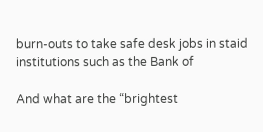burn-outs to take safe desk jobs in staid institutions such as the Bank of

And what are the “brightest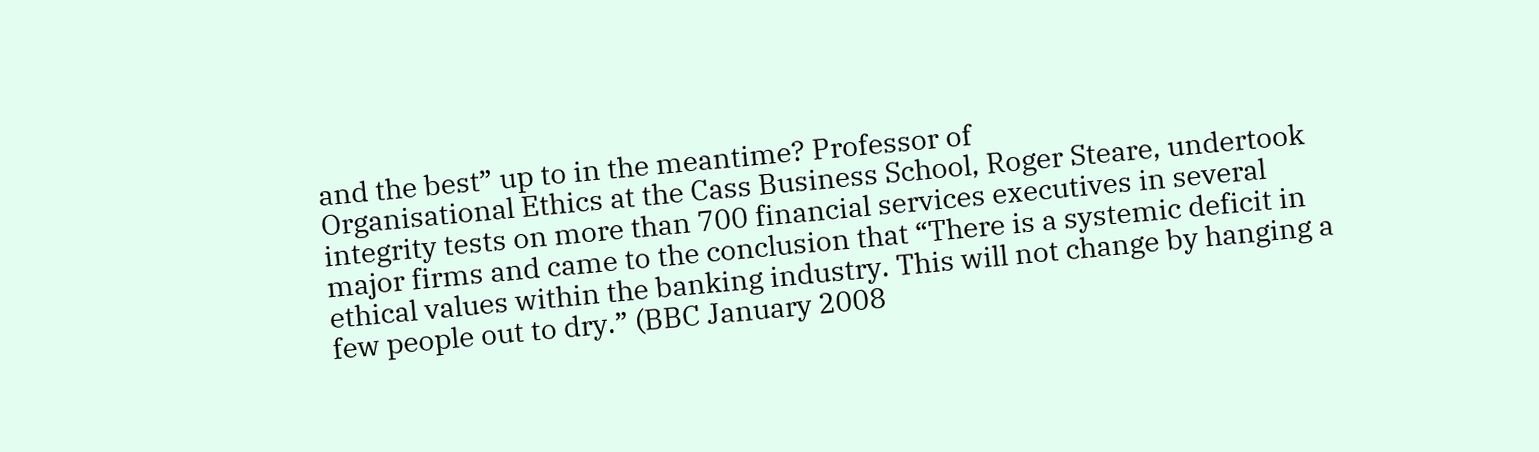and the best” up to in the meantime? Professor of
Organisational Ethics at the Cass Business School, Roger Steare, undertook
integrity tests on more than 700 financial services executives in several
major firms and came to the conclusion that “There is a systemic deficit in
ethical values within the banking industry. This will not change by hanging a
few people out to dry.” (BBC January 2008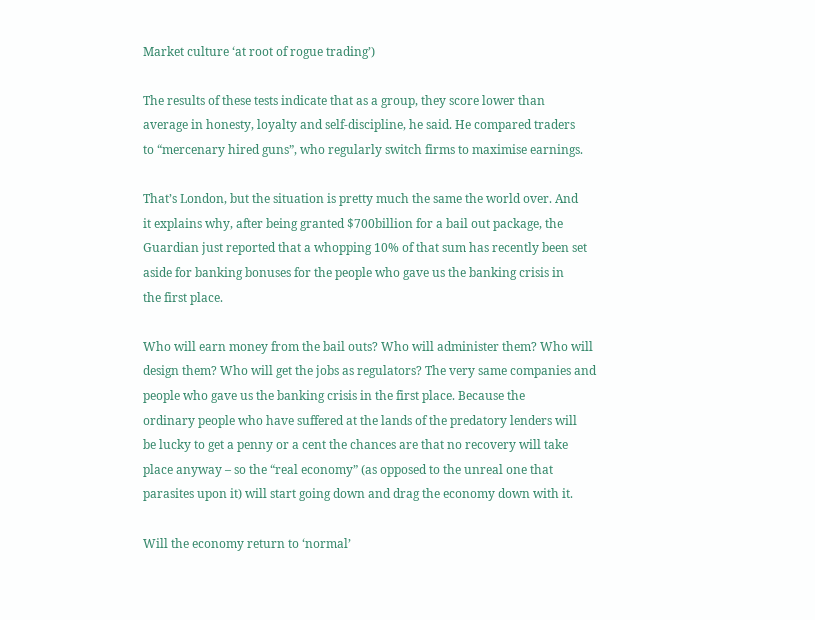Market culture ‘at root of rogue trading’)

The results of these tests indicate that as a group, they score lower than
average in honesty, loyalty and self-discipline, he said. He compared traders
to “mercenary hired guns”, who regularly switch firms to maximise earnings.

That’s London, but the situation is pretty much the same the world over. And
it explains why, after being granted $700billion for a bail out package, the
Guardian just reported that a whopping 10% of that sum has recently been set
aside for banking bonuses for the people who gave us the banking crisis in
the first place.

Who will earn money from the bail outs? Who will administer them? Who will
design them? Who will get the jobs as regulators? The very same companies and
people who gave us the banking crisis in the first place. Because the
ordinary people who have suffered at the lands of the predatory lenders will
be lucky to get a penny or a cent the chances are that no recovery will take
place anyway – so the “real economy” (as opposed to the unreal one that
parasites upon it) will start going down and drag the economy down with it.

Will the economy return to ‘normal’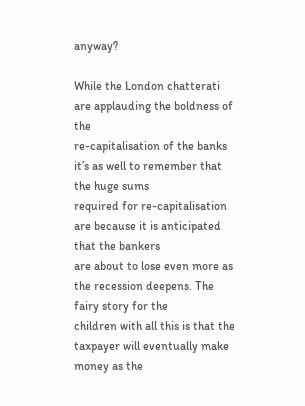anyway?

While the London chatterati are applauding the boldness of the
re-capitalisation of the banks it’s as well to remember that the huge sums
required for re-capitalisation are because it is anticipated that the bankers
are about to lose even more as the recession deepens. The fairy story for the
children with all this is that the taxpayer will eventually make money as the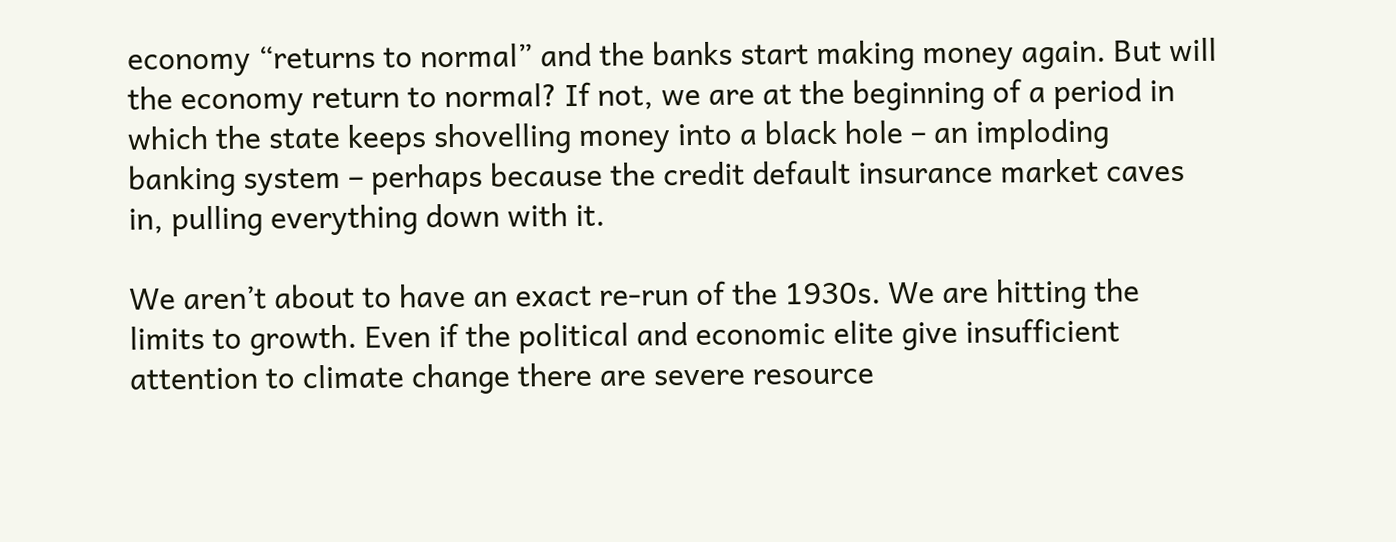economy “returns to normal” and the banks start making money again. But will
the economy return to normal? If not, we are at the beginning of a period in
which the state keeps shovelling money into a black hole – an imploding
banking system – perhaps because the credit default insurance market caves
in, pulling everything down with it.

We aren’t about to have an exact re-run of the 1930s. We are hitting the
limits to growth. Even if the political and economic elite give insufficient
attention to climate change there are severe resource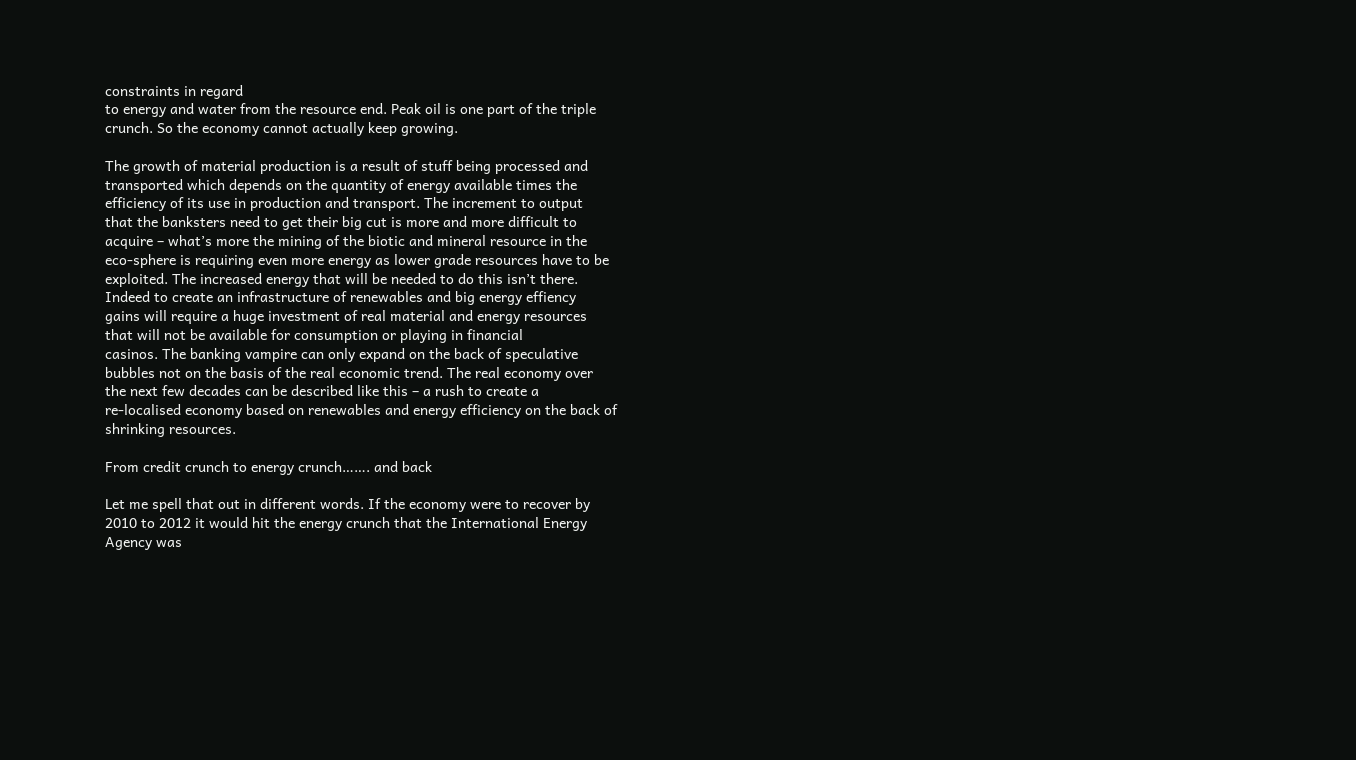constraints in regard
to energy and water from the resource end. Peak oil is one part of the triple
crunch. So the economy cannot actually keep growing.

The growth of material production is a result of stuff being processed and
transported which depends on the quantity of energy available times the
efficiency of its use in production and transport. The increment to output
that the banksters need to get their big cut is more and more difficult to
acquire – what’s more the mining of the biotic and mineral resource in the
eco-sphere is requiring even more energy as lower grade resources have to be
exploited. The increased energy that will be needed to do this isn’t there.
Indeed to create an infrastructure of renewables and big energy effiency
gains will require a huge investment of real material and energy resources
that will not be available for consumption or playing in financial
casinos. The banking vampire can only expand on the back of speculative
bubbles not on the basis of the real economic trend. The real economy over
the next few decades can be described like this – a rush to create a
re-localised economy based on renewables and energy efficiency on the back of
shrinking resources.

From credit crunch to energy crunch……. and back

Let me spell that out in different words. If the economy were to recover by
2010 to 2012 it would hit the energy crunch that the International Energy
Agency was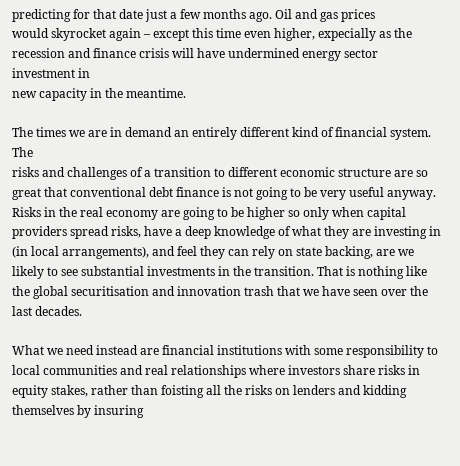predicting for that date just a few months ago. Oil and gas prices
would skyrocket again – except this time even higher, expecially as the
recession and finance crisis will have undermined energy sector investment in
new capacity in the meantime.

The times we are in demand an entirely different kind of financial system. The
risks and challenges of a transition to different economic structure are so
great that conventional debt finance is not going to be very useful anyway.
Risks in the real economy are going to be higher so only when capital
providers spread risks, have a deep knowledge of what they are investing in
(in local arrangements), and feel they can rely on state backing, are we
likely to see substantial investments in the transition. That is nothing like
the global securitisation and innovation trash that we have seen over the
last decades.

What we need instead are financial institutions with some responsibility to
local communities and real relationships where investors share risks in
equity stakes, rather than foisting all the risks on lenders and kidding
themselves by insuring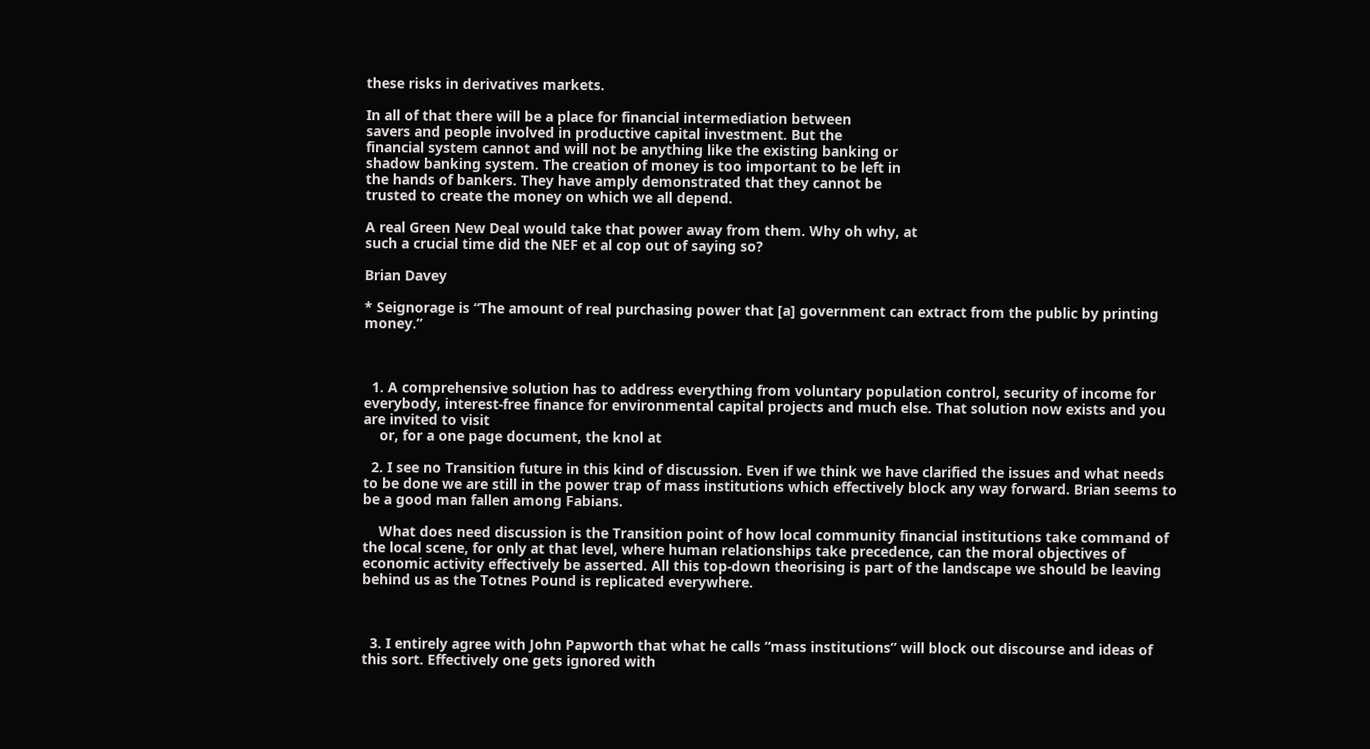these risks in derivatives markets.

In all of that there will be a place for financial intermediation between
savers and people involved in productive capital investment. But the
financial system cannot and will not be anything like the existing banking or
shadow banking system. The creation of money is too important to be left in
the hands of bankers. They have amply demonstrated that they cannot be
trusted to create the money on which we all depend.

A real Green New Deal would take that power away from them. Why oh why, at
such a crucial time did the NEF et al cop out of saying so?

Brian Davey

* Seignorage is “The amount of real purchasing power that [a] government can extract from the public by printing money.”



  1. A comprehensive solution has to address everything from voluntary population control, security of income for everybody, interest-free finance for environmental capital projects and much else. That solution now exists and you are invited to visit
    or, for a one page document, the knol at

  2. I see no Transition future in this kind of discussion. Even if we think we have clarified the issues and what needs to be done we are still in the power trap of mass institutions which effectively block any way forward. Brian seems to be a good man fallen among Fabians.

    What does need discussion is the Transition point of how local community financial institutions take command of the local scene, for only at that level, where human relationships take precedence, can the moral objectives of economic activity effectively be asserted. All this top-down theorising is part of the landscape we should be leaving behind us as the Totnes Pound is replicated everywhere.



  3. I entirely agree with John Papworth that what he calls “mass institutions” will block out discourse and ideas of this sort. Effectively one gets ignored with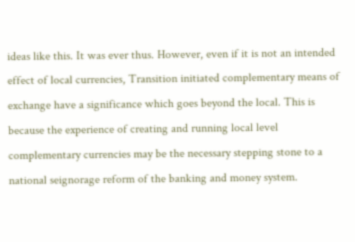ideas like this. It was ever thus. However, even if it is not an intended effect of local currencies, Transition initiated complementary means of exchange have a significance which goes beyond the local. This is because the experience of creating and running local level complementary currencies may be the necessary stepping stone to a national seignorage reform of the banking and money system.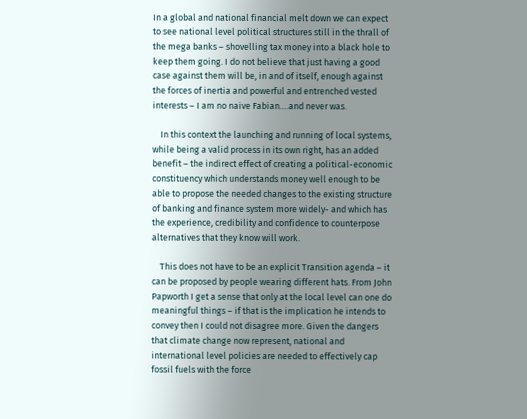In a global and national financial melt down we can expect to see national level political structures still in the thrall of the mega banks – shovelling tax money into a black hole to keep them going. I do not believe that just having a good case against them will be, in and of itself, enough against the forces of inertia and powerful and entrenched vested interests – I am no naive Fabian….and never was.

    In this context the launching and running of local systems, while being a valid process in its own right, has an added benefit – the indirect effect of creating a political-economic constituency which understands money well enough to be able to propose the needed changes to the existing structure of banking and finance system more widely- and which has the experience, credibility and confidence to counterpose alternatives that they know will work.

    This does not have to be an explicit Transition agenda – it can be proposed by people wearing different hats. From John Papworth I get a sense that only at the local level can one do meaningful things – if that is the implication he intends to convey then I could not disagree more. Given the dangers that climate change now represent, national and international level policies are needed to effectively cap fossil fuels with the force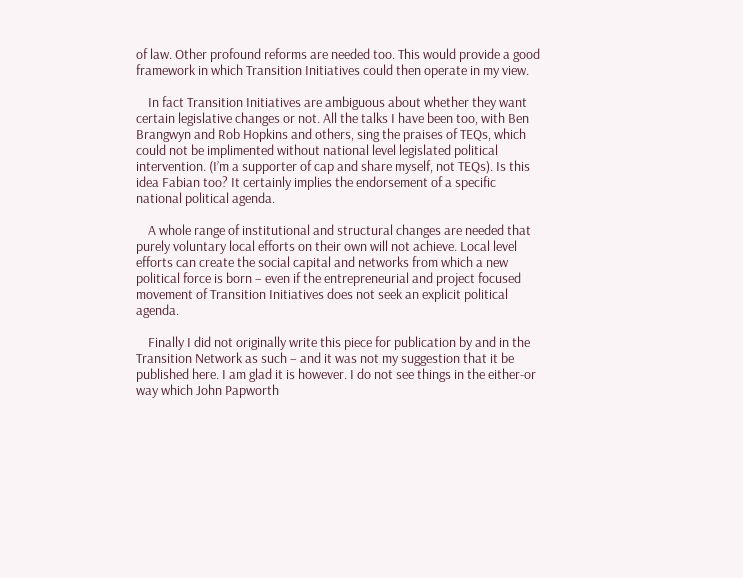of law. Other profound reforms are needed too. This would provide a good framework in which Transition Initiatives could then operate in my view.

    In fact Transition Initiatives are ambiguous about whether they want certain legislative changes or not. All the talks I have been too, with Ben Brangwyn and Rob Hopkins and others, sing the praises of TEQs, which could not be implimented without national level legislated political intervention. (I’m a supporter of cap and share myself, not TEQs). Is this idea Fabian too? It certainly implies the endorsement of a specific national political agenda.

    A whole range of institutional and structural changes are needed that purely voluntary local efforts on their own will not achieve. Local level efforts can create the social capital and networks from which a new political force is born – even if the entrepreneurial and project focused movement of Transition Initiatives does not seek an explicit political agenda.

    Finally I did not originally write this piece for publication by and in the Transition Network as such – and it was not my suggestion that it be published here. I am glad it is however. I do not see things in the either-or way which John Papworth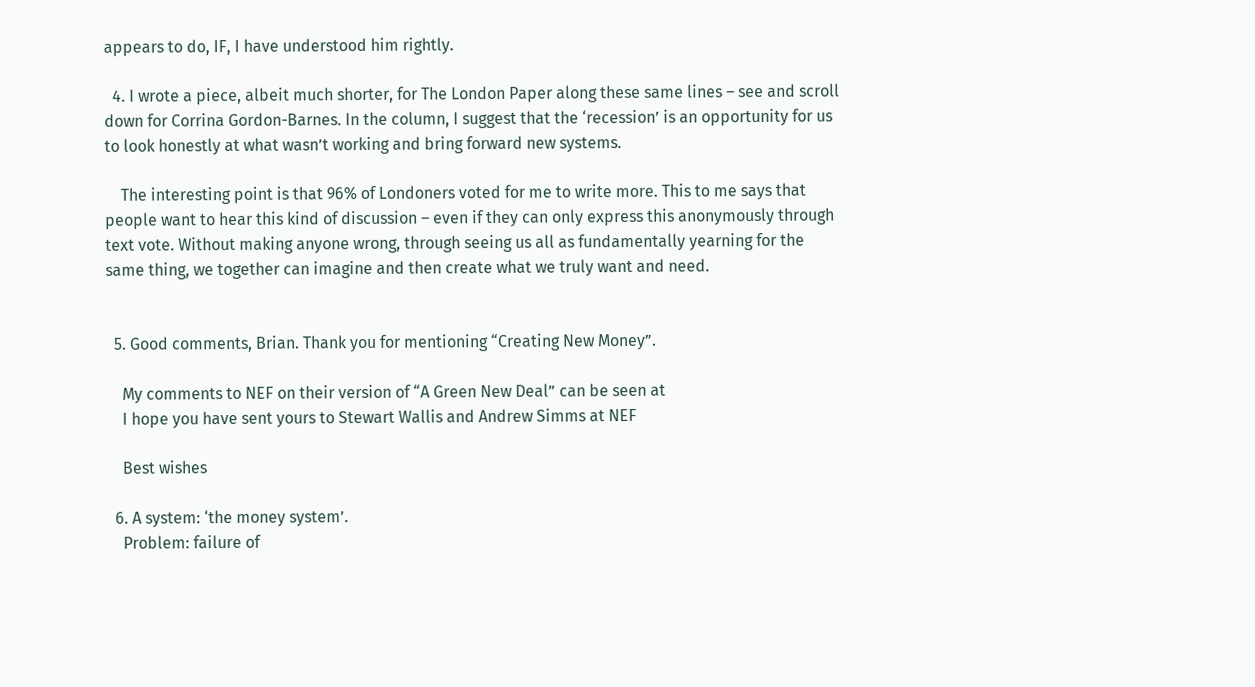appears to do, IF, I have understood him rightly.

  4. I wrote a piece, albeit much shorter, for The London Paper along these same lines – see and scroll down for Corrina Gordon-Barnes. In the column, I suggest that the ‘recession’ is an opportunity for us to look honestly at what wasn’t working and bring forward new systems.

    The interesting point is that 96% of Londoners voted for me to write more. This to me says that people want to hear this kind of discussion – even if they can only express this anonymously through text vote. Without making anyone wrong, through seeing us all as fundamentally yearning for the same thing, we together can imagine and then create what we truly want and need.


  5. Good comments, Brian. Thank you for mentioning “Creating New Money”.

    My comments to NEF on their version of “A Green New Deal” can be seen at
    I hope you have sent yours to Stewart Wallis and Andrew Simms at NEF

    Best wishes

  6. A system: ‘the money system’.
    Problem: failure of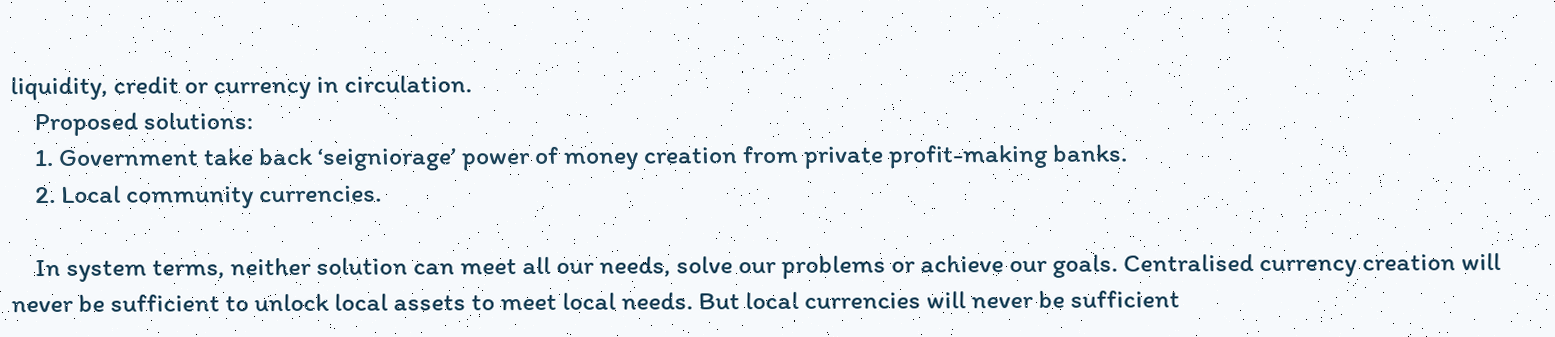liquidity, credit or currency in circulation.
    Proposed solutions:
    1. Government take back ‘seigniorage’ power of money creation from private profit-making banks.
    2. Local community currencies.

    In system terms, neither solution can meet all our needs, solve our problems or achieve our goals. Centralised currency creation will never be sufficient to unlock local assets to meet local needs. But local currencies will never be sufficient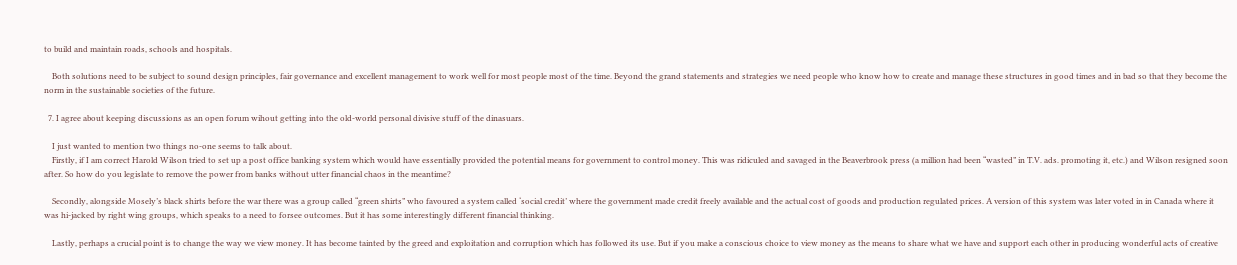to build and maintain roads, schools and hospitals.

    Both solutions need to be subject to sound design principles, fair governance and excellent management to work well for most people most of the time. Beyond the grand statements and strategies we need people who know how to create and manage these structures in good times and in bad so that they become the norm in the sustainable societies of the future.

  7. I agree about keeping discussions as an open forum wihout getting into the old-world personal divisive stuff of the dinasuars.

    I just wanted to mention two things no-one seems to talk about.
    Firstly, if I am correct Harold Wilson tried to set up a post office banking system which would have essentially provided the potential means for government to control money. This was ridiculed and savaged in the Beaverbrook press (a million had been “wasted” in T.V. ads. promoting it, etc.) and Wilson resigned soon after. So how do you legislate to remove the power from banks without utter financial chaos in the meantime?

    Secondly, alongside Mosely’s black shirts before the war there was a group called “green shirts” who favoured a system called ‘social credit’ where the government made credit freely available and the actual cost of goods and production regulated prices. A version of this system was later voted in in Canada where it was hi-jacked by right wing groups, which speaks to a need to forsee outcomes. But it has some interestingly different financial thinking.

    Lastly, perhaps a crucial point is to change the way we view money. It has become tainted by the greed and exploitation and corruption which has followed its use. But if you make a conscious choice to view money as the means to share what we have and support each other in producing wonderful acts of creative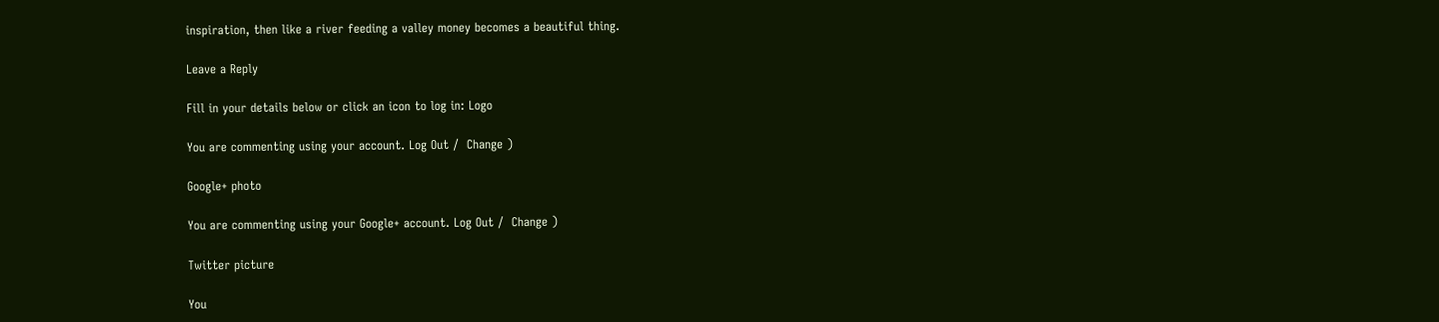inspiration, then like a river feeding a valley money becomes a beautiful thing.

Leave a Reply

Fill in your details below or click an icon to log in: Logo

You are commenting using your account. Log Out /  Change )

Google+ photo

You are commenting using your Google+ account. Log Out /  Change )

Twitter picture

You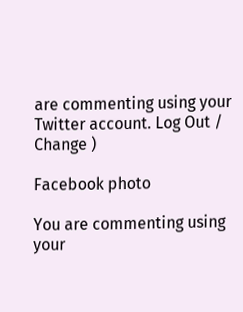are commenting using your Twitter account. Log Out /  Change )

Facebook photo

You are commenting using your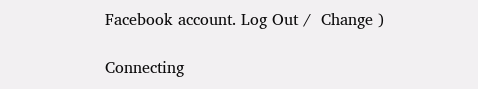Facebook account. Log Out /  Change )

Connecting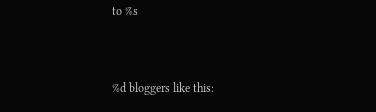to %s


%d bloggers like this: